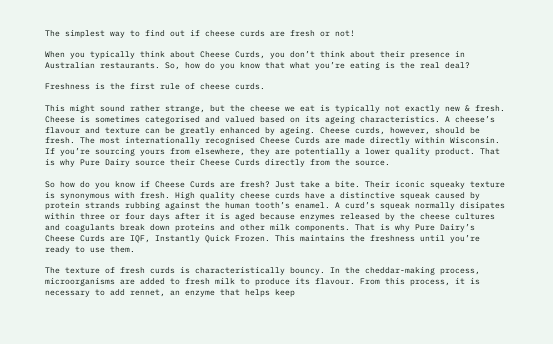The simplest way to find out if cheese curds are fresh or not!

When you typically think about Cheese Curds, you don’t think about their presence in Australian restaurants. So, how do you know that what you’re eating is the real deal?

Freshness is the first rule of cheese curds.

This might sound rather strange, but the cheese we eat is typically not exactly new & fresh. Cheese is sometimes categorised and valued based on its ageing characteristics. A cheese’s flavour and texture can be greatly enhanced by ageing. Cheese curds, however, should be fresh. The most internationally recognised Cheese Curds are made directly within Wisconsin. If you’re sourcing yours from elsewhere, they are potentially a lower quality product. That is why Pure Dairy source their Cheese Curds directly from the source.

So how do you know if Cheese Curds are fresh? Just take a bite. Their iconic squeaky texture is synonymous with fresh. High quality cheese curds have a distinctive squeak caused by protein strands rubbing against the human tooth’s enamel. A curd’s squeak normally disipates within three or four days after it is aged because enzymes released by the cheese cultures and coagulants break down proteins and other milk components. That is why Pure Dairy’s Cheese Curds are IQF, Instantly Quick Frozen. This maintains the freshness until you’re ready to use them.

The texture of fresh curds is characteristically bouncy. In the cheddar-making process, microorganisms are added to fresh milk to produce its flavour. From this process, it is necessary to add rennet, an enzyme that helps keep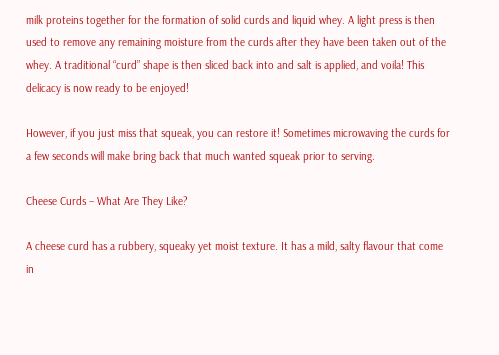milk proteins together for the formation of solid curds and liquid whey. A light press is then used to remove any remaining moisture from the curds after they have been taken out of the whey. A traditional “curd” shape is then sliced back into and salt is applied, and voila! This delicacy is now ready to be enjoyed!

However, if you just miss that squeak, you can restore it! Sometimes microwaving the curds for a few seconds will make bring back that much wanted squeak prior to serving.

Cheese Curds – What Are They Like?

A cheese curd has a rubbery, squeaky yet moist texture. It has a mild, salty flavour that come in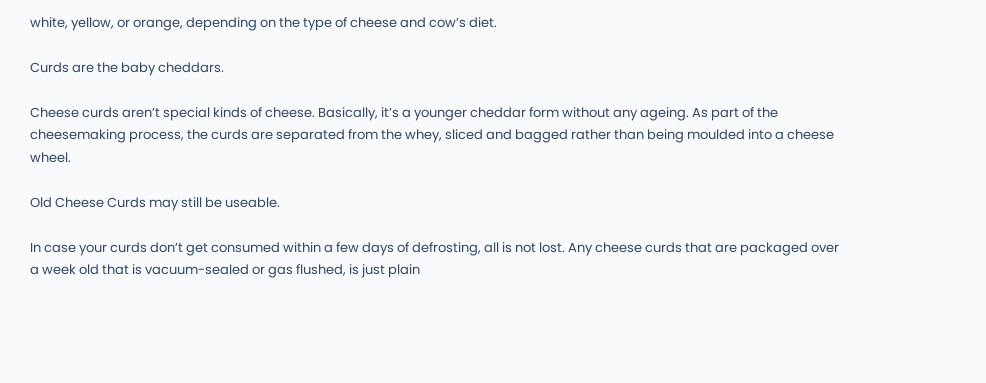white, yellow, or orange, depending on the type of cheese and cow’s diet.

Curds are the baby cheddars.

Cheese curds aren’t special kinds of cheese. Basically, it’s a younger cheddar form without any ageing. As part of the cheesemaking process, the curds are separated from the whey, sliced and bagged rather than being moulded into a cheese wheel.

Old Cheese Curds may still be useable.

In case your curds don’t get consumed within a few days of defrosting, all is not lost. Any cheese curds that are packaged over a week old that is vacuum-sealed or gas flushed, is just plain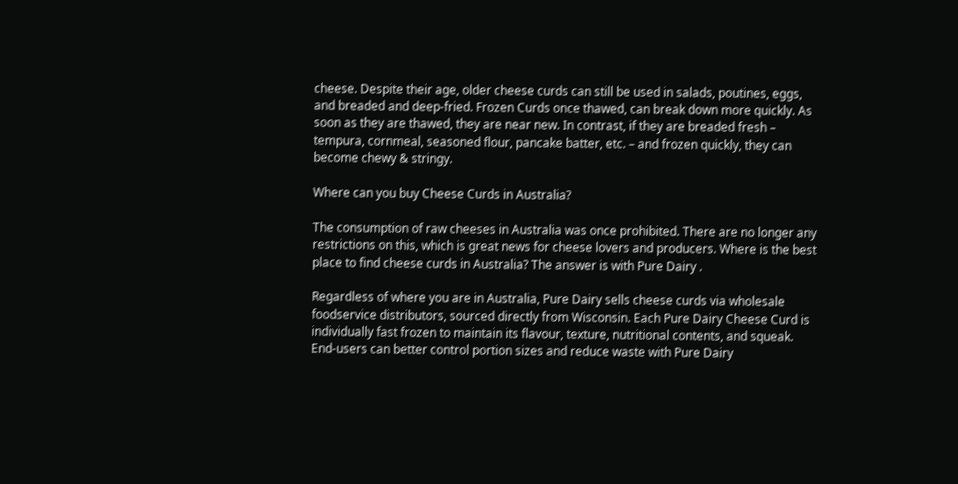cheese. Despite their age, older cheese curds can still be used in salads, poutines, eggs, and breaded and deep-fried. Frozen Curds once thawed, can break down more quickly. As soon as they are thawed, they are near new. In contrast, if they are breaded fresh – tempura, cornmeal, seasoned flour, pancake batter, etc. – and frozen quickly, they can become chewy & stringy.

Where can you buy Cheese Curds in Australia?

The consumption of raw cheeses in Australia was once prohibited. There are no longer any restrictions on this, which is great news for cheese lovers and producers. Where is the best place to find cheese curds in Australia? The answer is with Pure Dairy .

Regardless of where you are in Australia, Pure Dairy sells cheese curds via wholesale foodservice distributors, sourced directly from Wisconsin. Each Pure Dairy Cheese Curd is individually fast frozen to maintain its flavour, texture, nutritional contents, and squeak. End-users can better control portion sizes and reduce waste with Pure Dairy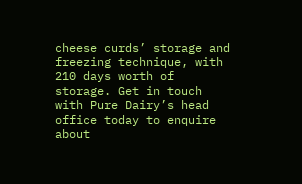cheese curds’ storage and freezing technique, with 210 days worth of storage. Get in touch with Pure Dairy’s head office today to enquire about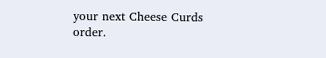your next Cheese Curds order.